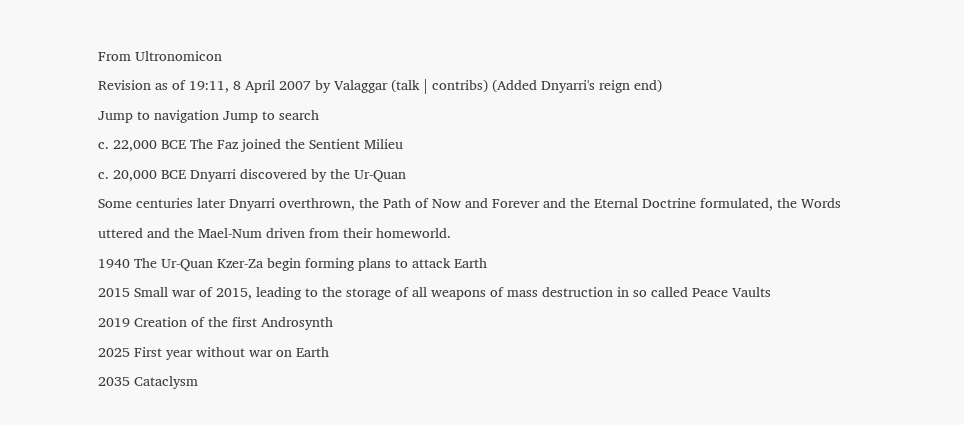From Ultronomicon
Revision as of 19:11, 8 April 2007 by Valaggar (talk | contribs) (Added Dnyarri's reign end)
Jump to navigation Jump to search
c. 22,000 BCE The Faz joined the Sentient Milieu
c. 20,000 BCE Dnyarri discovered by the Ur-Quan
Some centuries later Dnyarri overthrown, the Path of Now and Forever and the Eternal Doctrine formulated, the Words uttered and the Mael-Num driven from their homeworld.
1940 The Ur-Quan Kzer-Za begin forming plans to attack Earth
2015 Small war of 2015, leading to the storage of all weapons of mass destruction in so called Peace Vaults
2019 Creation of the first Androsynth
2025 First year without war on Earth
2035 Cataclysm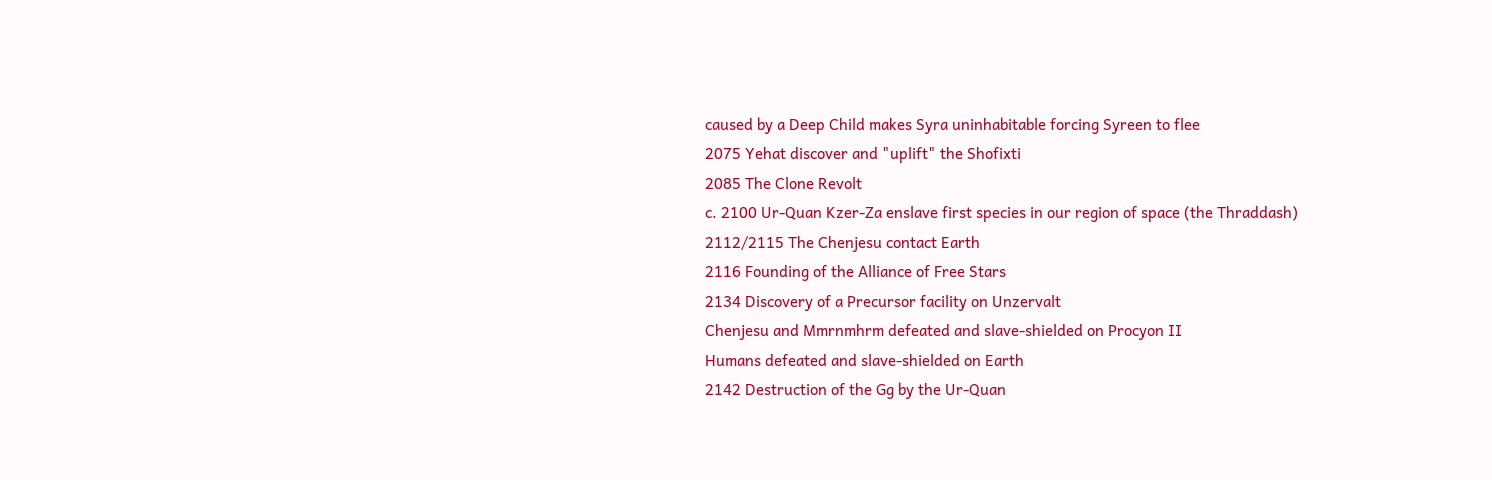caused by a Deep Child makes Syra uninhabitable forcing Syreen to flee
2075 Yehat discover and "uplift" the Shofixti
2085 The Clone Revolt
c. 2100 Ur-Quan Kzer-Za enslave first species in our region of space (the Thraddash)
2112/2115 The Chenjesu contact Earth
2116 Founding of the Alliance of Free Stars
2134 Discovery of a Precursor facility on Unzervalt
Chenjesu and Mmrnmhrm defeated and slave-shielded on Procyon II
Humans defeated and slave-shielded on Earth
2142 Destruction of the Gg by the Ur-Quan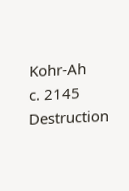Kohr-Ah
c. 2145 Destruction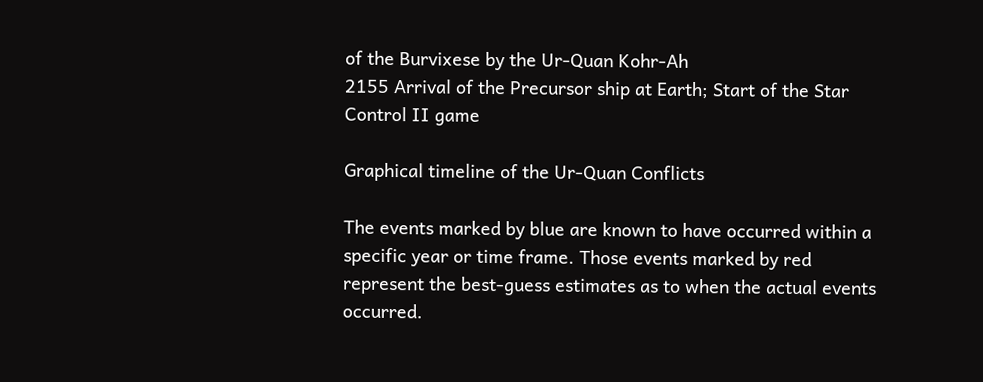of the Burvixese by the Ur-Quan Kohr-Ah
2155 Arrival of the Precursor ship at Earth; Start of the Star Control II game

Graphical timeline of the Ur-Quan Conflicts

The events marked by blue are known to have occurred within a specific year or time frame. Those events marked by red represent the best-guess estimates as to when the actual events occurred.